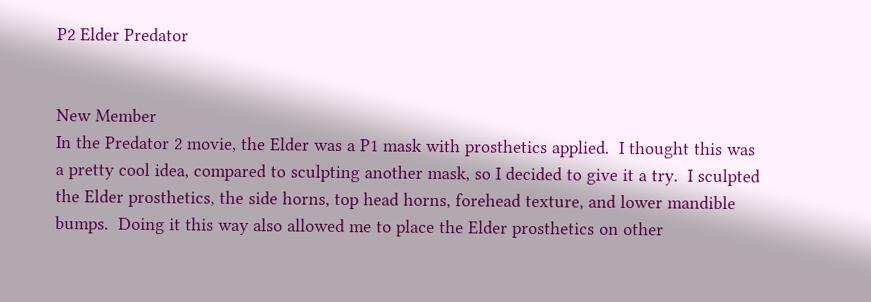P2 Elder Predator


New Member
In the Predator 2 movie, the Elder was a P1 mask with prosthetics applied.  I thought this was a pretty cool idea, compared to sculpting another mask, so I decided to give it a try.  I sculpted the Elder prosthetics, the side horns, top head horns, forehead texture, and lower mandible bumps.  Doing it this way also allowed me to place the Elder prosthetics on other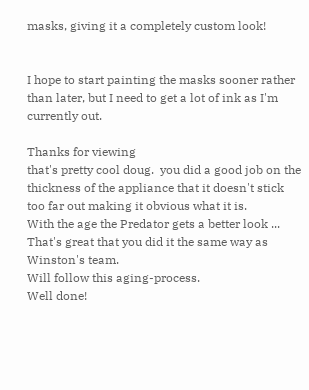masks, giving it a completely custom look!


I hope to start painting the masks sooner rather than later, but I need to get a lot of ink as I'm currently out.

Thanks for viewing
that's pretty cool doug.  you did a good job on the thickness of the appliance that it doesn't stick too far out making it obvious what it is.
With the age the Predator gets a better look ...
That's great that you did it the same way as Winston's team.
Will follow this aging-process.
Well done!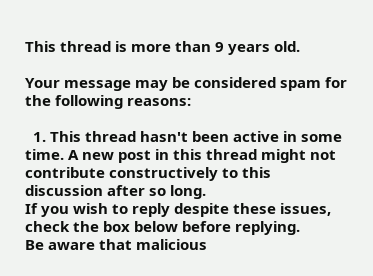This thread is more than 9 years old.

Your message may be considered spam for the following reasons:

  1. This thread hasn't been active in some time. A new post in this thread might not contribute constructively to this discussion after so long.
If you wish to reply despite these issues, check the box below before replying.
Be aware that malicious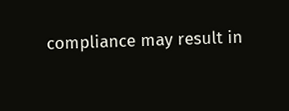compliance may result in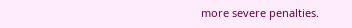more severe penalties.